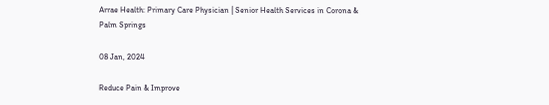Arrae Health: Primary Care Physician | Senior Health Services in Corona & Palm Springs

08 Jan, 2024

Reduce Pain & Improve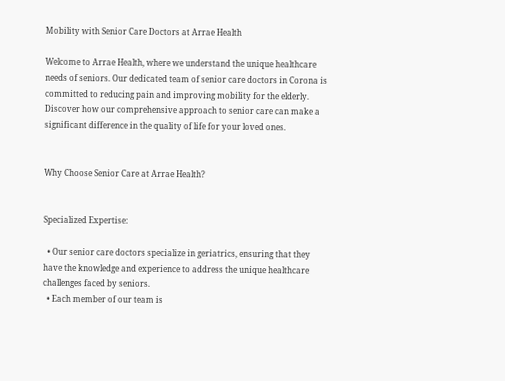Mobility with Senior Care Doctors at Arrae Health

Welcome to Arrae Health, where we understand the unique healthcare needs of seniors. Our dedicated team of senior care doctors in Corona is committed to reducing pain and improving mobility for the elderly. Discover how our comprehensive approach to senior care can make a significant difference in the quality of life for your loved ones.


Why Choose Senior Care at Arrae Health?


Specialized Expertise:

  • Our senior care doctors specialize in geriatrics, ensuring that they have the knowledge and experience to address the unique healthcare challenges faced by seniors.
  • Each member of our team is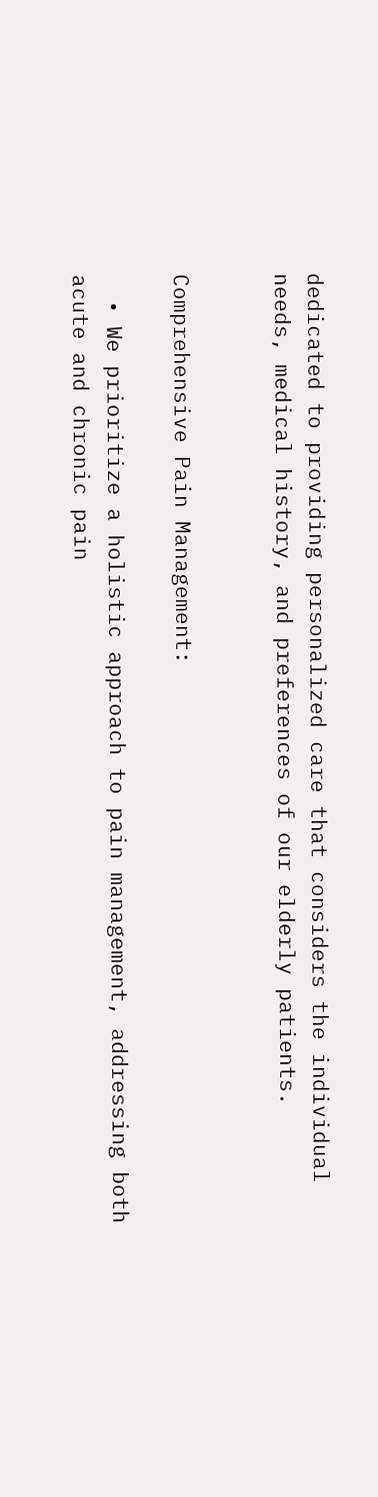dedicated to providing personalized care that considers the individual needs, medical history, and preferences of our elderly patients.


Comprehensive Pain Management:

  • We prioritize a holistic approach to pain management, addressing both acute and chronic pain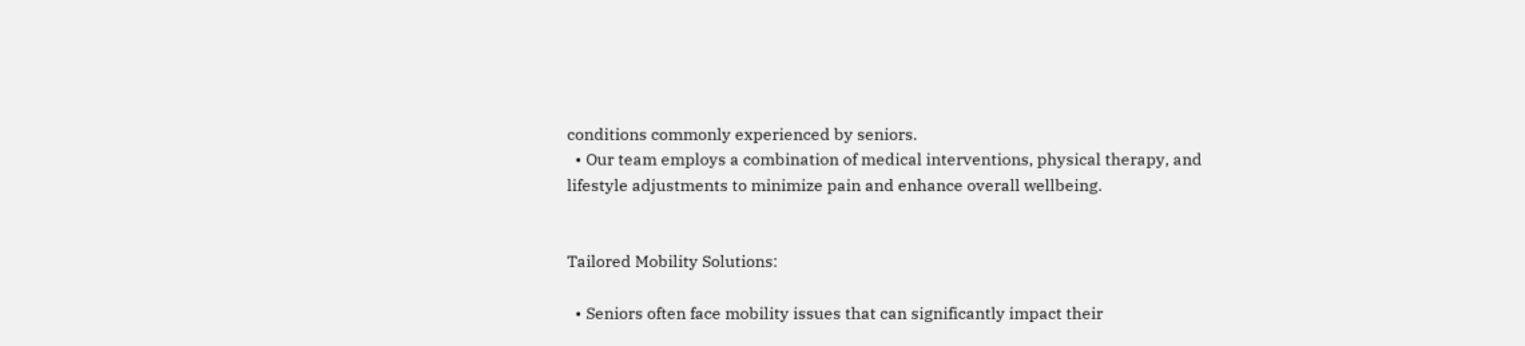conditions commonly experienced by seniors.
  • Our team employs a combination of medical interventions, physical therapy, and lifestyle adjustments to minimize pain and enhance overall wellbeing.


Tailored Mobility Solutions:

  • Seniors often face mobility issues that can significantly impact their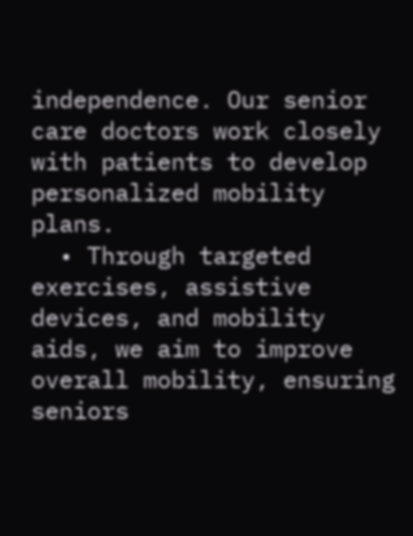independence. Our senior care doctors work closely with patients to develop personalized mobility plans.
  • Through targeted exercises, assistive devices, and mobility aids, we aim to improve overall mobility, ensuring seniors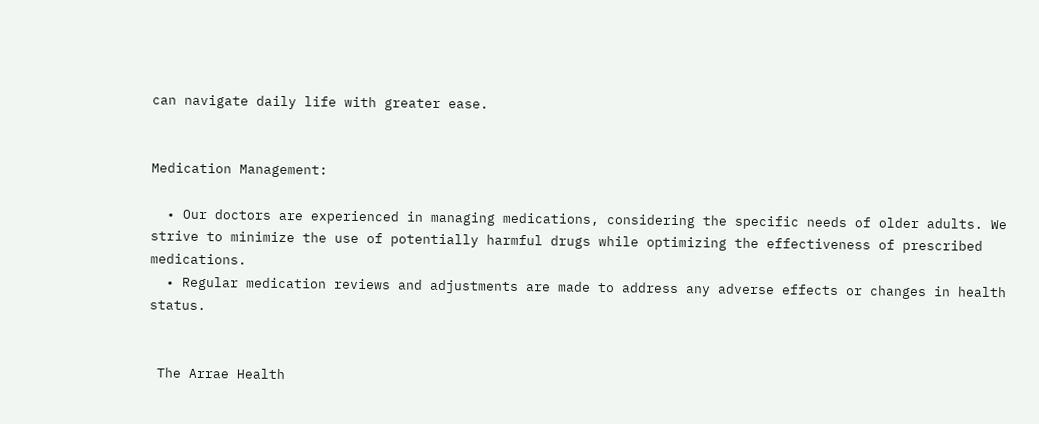can navigate daily life with greater ease.


Medication Management:

  • Our doctors are experienced in managing medications, considering the specific needs of older adults. We strive to minimize the use of potentially harmful drugs while optimizing the effectiveness of prescribed medications.
  • Regular medication reviews and adjustments are made to address any adverse effects or changes in health status.


 The Arrae Health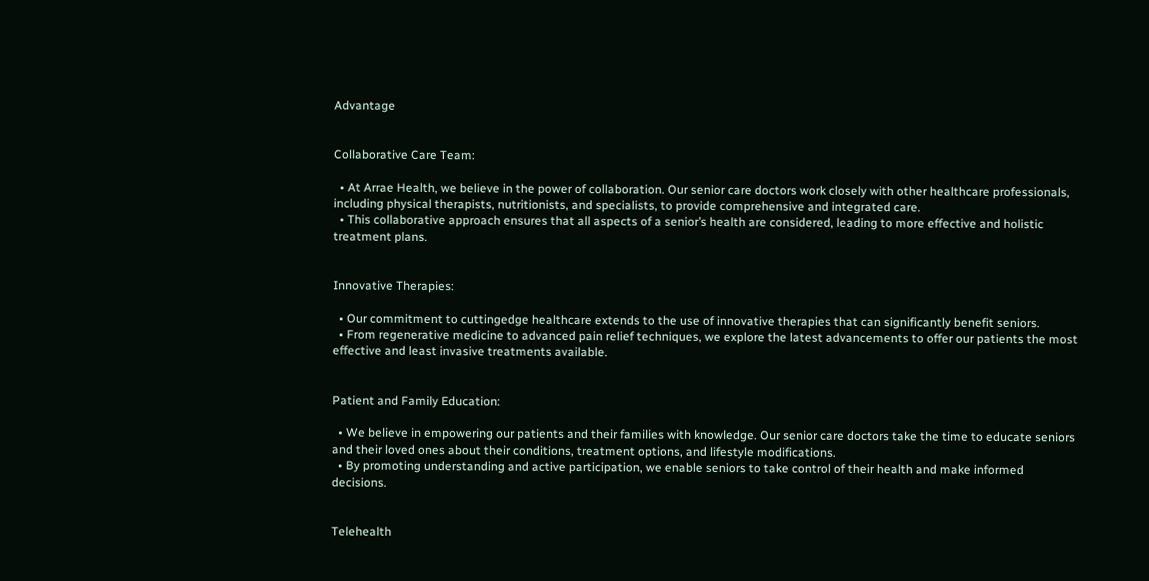Advantage


Collaborative Care Team:

  • At Arrae Health, we believe in the power of collaboration. Our senior care doctors work closely with other healthcare professionals, including physical therapists, nutritionists, and specialists, to provide comprehensive and integrated care.
  • This collaborative approach ensures that all aspects of a senior’s health are considered, leading to more effective and holistic treatment plans.


Innovative Therapies:

  • Our commitment to cuttingedge healthcare extends to the use of innovative therapies that can significantly benefit seniors.
  • From regenerative medicine to advanced pain relief techniques, we explore the latest advancements to offer our patients the most effective and least invasive treatments available.


Patient and Family Education:

  • We believe in empowering our patients and their families with knowledge. Our senior care doctors take the time to educate seniors and their loved ones about their conditions, treatment options, and lifestyle modifications.
  • By promoting understanding and active participation, we enable seniors to take control of their health and make informed decisions.


Telehealth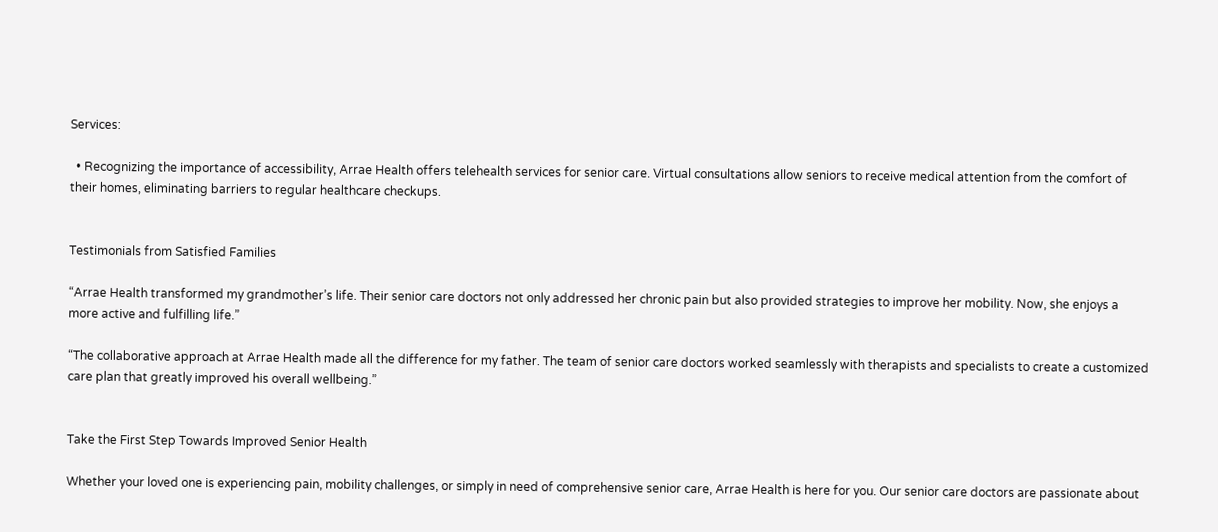Services:

  • Recognizing the importance of accessibility, Arrae Health offers telehealth services for senior care. Virtual consultations allow seniors to receive medical attention from the comfort of their homes, eliminating barriers to regular healthcare checkups.


Testimonials from Satisfied Families

“Arrae Health transformed my grandmother’s life. Their senior care doctors not only addressed her chronic pain but also provided strategies to improve her mobility. Now, she enjoys a more active and fulfilling life.”

“The collaborative approach at Arrae Health made all the difference for my father. The team of senior care doctors worked seamlessly with therapists and specialists to create a customized care plan that greatly improved his overall wellbeing.”


Take the First Step Towards Improved Senior Health

Whether your loved one is experiencing pain, mobility challenges, or simply in need of comprehensive senior care, Arrae Health is here for you. Our senior care doctors are passionate about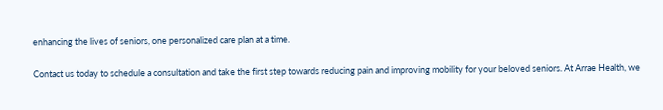enhancing the lives of seniors, one personalized care plan at a time.

Contact us today to schedule a consultation and take the first step towards reducing pain and improving mobility for your beloved seniors. At Arrae Health, we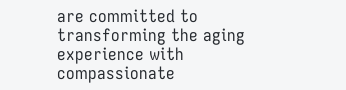are committed to transforming the aging experience with compassionate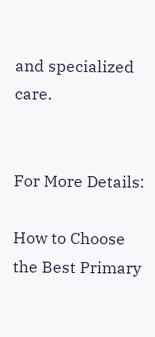and specialized care.


For More Details:

How to Choose the Best Primary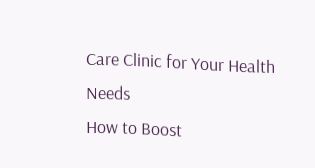Care Clinic for Your Health Needs
How to Boost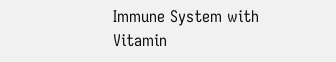Immune System with Vitamin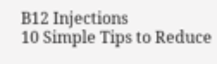B12 Injections
10 Simple Tips to Reduce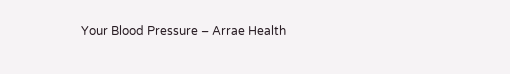Your Blood Pressure – Arrae Health